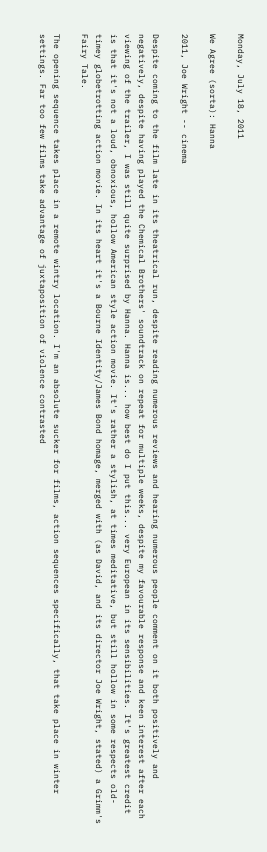Monday, July 18, 2011

We Agree (sorta): Hanna

2011, Joe Wright -- cinema

Despite coming to the film late in its theatrical run, despite reading numerous reviews and hearing numerous people comment on it both positively and negatively, despite having played the Chemical Brothers' soundtrack on repeat for multiple weeks, despite my favourable response and keen interest after each viewing of the trailer, I was still quite surprised by Hanna. Hanna is... how best do I put this... very European in its sensibilities. It's greatest credit is that it's not a loud, obnoxious, hollow American style action movie. It's rather a stylish, at times meditative, but still hollow in some respects old-timey globetrotting action movie. In its heart it's a Bourne Identity/James Bond homage, merged with (as David, and its director Joe Wright, stated) a Grimm's Fairy Tale.

The opening sequence takes place in a remote wintry location. I'm an absolute sucker for films, action sequences specifically, that take place in winter settings. Far too few films take advantage of juxtaposition of violence contrasted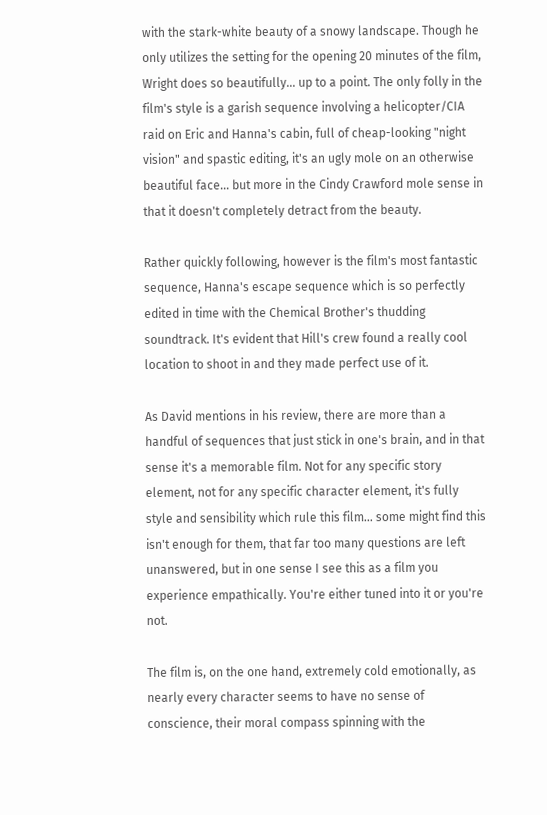with the stark-white beauty of a snowy landscape. Though he only utilizes the setting for the opening 20 minutes of the film, Wright does so beautifully... up to a point. The only folly in the film's style is a garish sequence involving a helicopter/CIA raid on Eric and Hanna's cabin, full of cheap-looking "night vision" and spastic editing, it's an ugly mole on an otherwise beautiful face... but more in the Cindy Crawford mole sense in that it doesn't completely detract from the beauty.

Rather quickly following, however is the film's most fantastic sequence, Hanna's escape sequence which is so perfectly edited in time with the Chemical Brother's thudding soundtrack. It's evident that Hill's crew found a really cool location to shoot in and they made perfect use of it.

As David mentions in his review, there are more than a handful of sequences that just stick in one's brain, and in that sense it's a memorable film. Not for any specific story element, not for any specific character element, it's fully style and sensibility which rule this film... some might find this isn't enough for them, that far too many questions are left unanswered, but in one sense I see this as a film you experience empathically. You're either tuned into it or you're not.

The film is, on the one hand, extremely cold emotionally, as nearly every character seems to have no sense of conscience, their moral compass spinning with the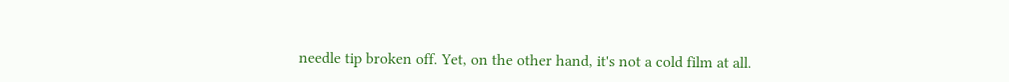needle tip broken off. Yet, on the other hand, it's not a cold film at all.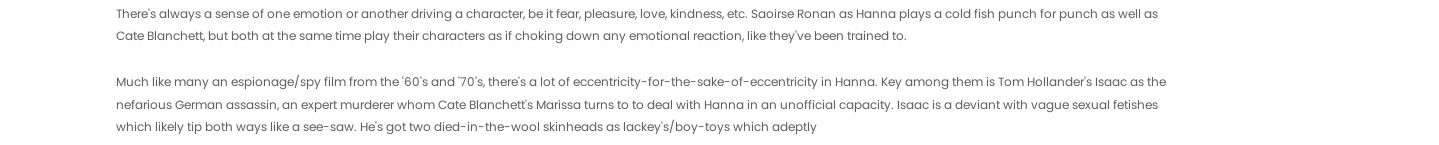There's always a sense of one emotion or another driving a character, be it fear, pleasure, love, kindness, etc. Saoirse Ronan as Hanna plays a cold fish punch for punch as well as Cate Blanchett, but both at the same time play their characters as if choking down any emotional reaction, like they've been trained to.

Much like many an espionage/spy film from the '60's and '70's, there's a lot of eccentricity-for-the-sake-of-eccentricity in Hanna. Key among them is Tom Hollander's Isaac as the nefarious German assassin, an expert murderer whom Cate Blanchett's Marissa turns to to deal with Hanna in an unofficial capacity. Isaac is a deviant with vague sexual fetishes which likely tip both ways like a see-saw. He's got two died-in-the-wool skinheads as lackey's/boy-toys which adeptly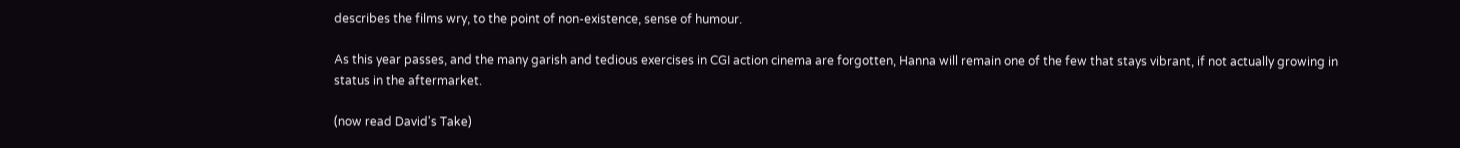describes the films wry, to the point of non-existence, sense of humour.

As this year passes, and the many garish and tedious exercises in CGI action cinema are forgotten, Hanna will remain one of the few that stays vibrant, if not actually growing in status in the aftermarket.

(now read David's Take)